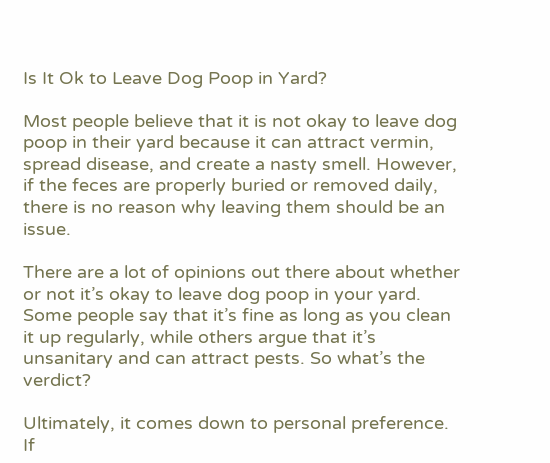Is It Ok to Leave Dog Poop in Yard?

Most people believe that it is not okay to leave dog poop in their yard because it can attract vermin, spread disease, and create a nasty smell. However, if the feces are properly buried or removed daily, there is no reason why leaving them should be an issue.

There are a lot of opinions out there about whether or not it’s okay to leave dog poop in your yard. Some people say that it’s fine as long as you clean it up regularly, while others argue that it’s unsanitary and can attract pests. So what’s the verdict?

Ultimately, it comes down to personal preference. If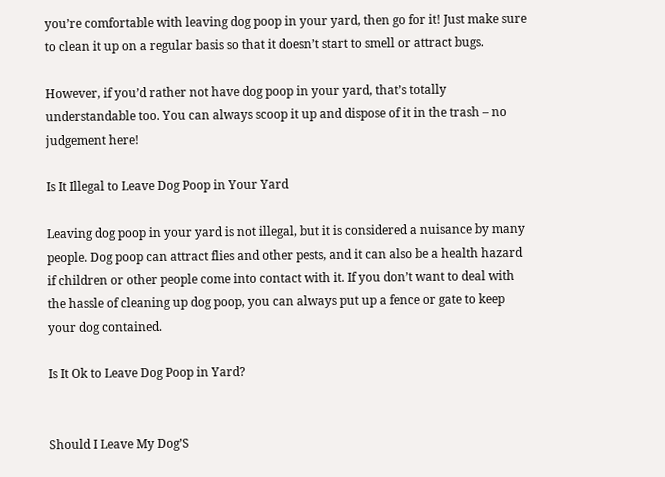you’re comfortable with leaving dog poop in your yard, then go for it! Just make sure to clean it up on a regular basis so that it doesn’t start to smell or attract bugs.

However, if you’d rather not have dog poop in your yard, that’s totally understandable too. You can always scoop it up and dispose of it in the trash – no judgement here!

Is It Illegal to Leave Dog Poop in Your Yard

Leaving dog poop in your yard is not illegal, but it is considered a nuisance by many people. Dog poop can attract flies and other pests, and it can also be a health hazard if children or other people come into contact with it. If you don’t want to deal with the hassle of cleaning up dog poop, you can always put up a fence or gate to keep your dog contained.

Is It Ok to Leave Dog Poop in Yard?


Should I Leave My Dog’S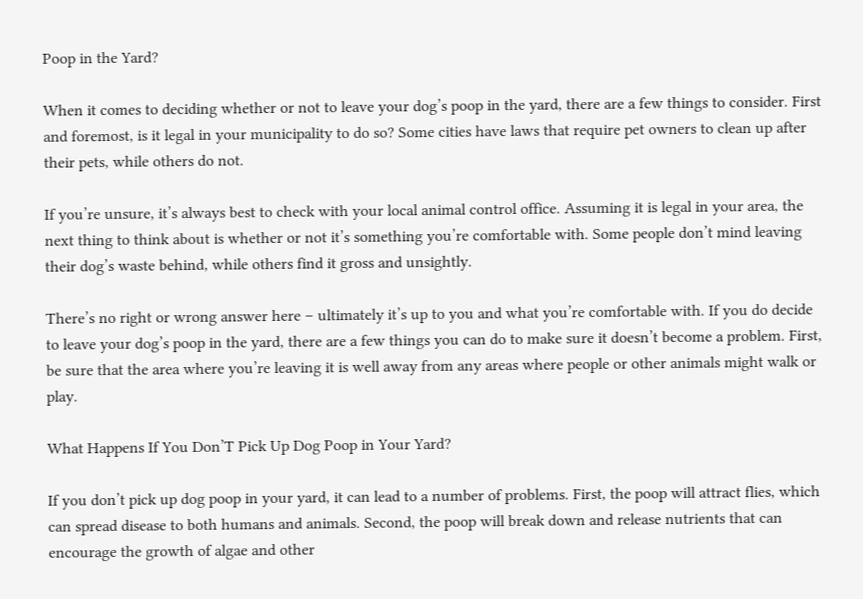Poop in the Yard?

When it comes to deciding whether or not to leave your dog’s poop in the yard, there are a few things to consider. First and foremost, is it legal in your municipality to do so? Some cities have laws that require pet owners to clean up after their pets, while others do not.

If you’re unsure, it’s always best to check with your local animal control office. Assuming it is legal in your area, the next thing to think about is whether or not it’s something you’re comfortable with. Some people don’t mind leaving their dog’s waste behind, while others find it gross and unsightly.

There’s no right or wrong answer here – ultimately it’s up to you and what you’re comfortable with. If you do decide to leave your dog’s poop in the yard, there are a few things you can do to make sure it doesn’t become a problem. First, be sure that the area where you’re leaving it is well away from any areas where people or other animals might walk or play.

What Happens If You Don’T Pick Up Dog Poop in Your Yard?

If you don’t pick up dog poop in your yard, it can lead to a number of problems. First, the poop will attract flies, which can spread disease to both humans and animals. Second, the poop will break down and release nutrients that can encourage the growth of algae and other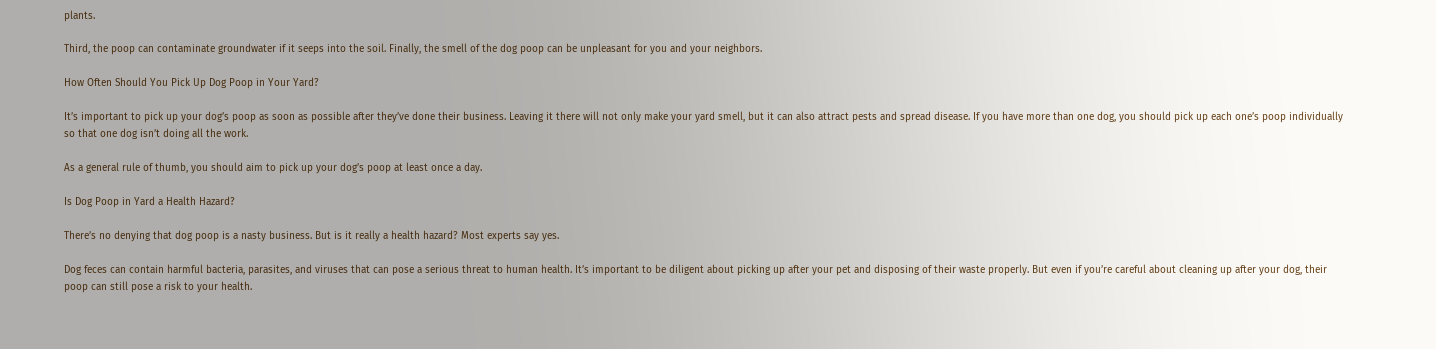plants.

Third, the poop can contaminate groundwater if it seeps into the soil. Finally, the smell of the dog poop can be unpleasant for you and your neighbors.

How Often Should You Pick Up Dog Poop in Your Yard?

It’s important to pick up your dog’s poop as soon as possible after they’ve done their business. Leaving it there will not only make your yard smell, but it can also attract pests and spread disease. If you have more than one dog, you should pick up each one’s poop individually so that one dog isn’t doing all the work.

As a general rule of thumb, you should aim to pick up your dog’s poop at least once a day.

Is Dog Poop in Yard a Health Hazard?

There’s no denying that dog poop is a nasty business. But is it really a health hazard? Most experts say yes.

Dog feces can contain harmful bacteria, parasites, and viruses that can pose a serious threat to human health. It’s important to be diligent about picking up after your pet and disposing of their waste properly. But even if you’re careful about cleaning up after your dog, their poop can still pose a risk to your health.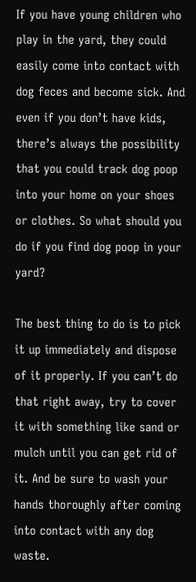If you have young children who play in the yard, they could easily come into contact with dog feces and become sick. And even if you don’t have kids, there’s always the possibility that you could track dog poop into your home on your shoes or clothes. So what should you do if you find dog poop in your yard?

The best thing to do is to pick it up immediately and dispose of it properly. If you can’t do that right away, try to cover it with something like sand or mulch until you can get rid of it. And be sure to wash your hands thoroughly after coming into contact with any dog waste.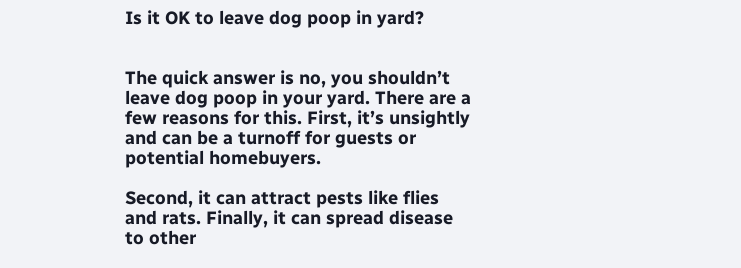Is it OK to leave dog poop in yard?


The quick answer is no, you shouldn’t leave dog poop in your yard. There are a few reasons for this. First, it’s unsightly and can be a turnoff for guests or potential homebuyers.

Second, it can attract pests like flies and rats. Finally, it can spread disease to other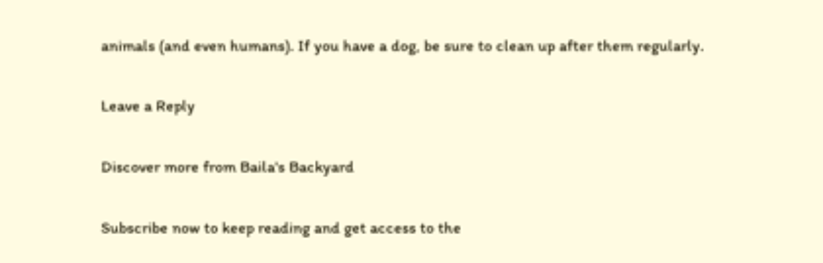animals (and even humans). If you have a dog, be sure to clean up after them regularly.

Leave a Reply

Discover more from Baila's Backyard

Subscribe now to keep reading and get access to the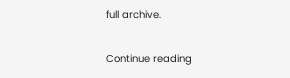full archive.

Continue reading